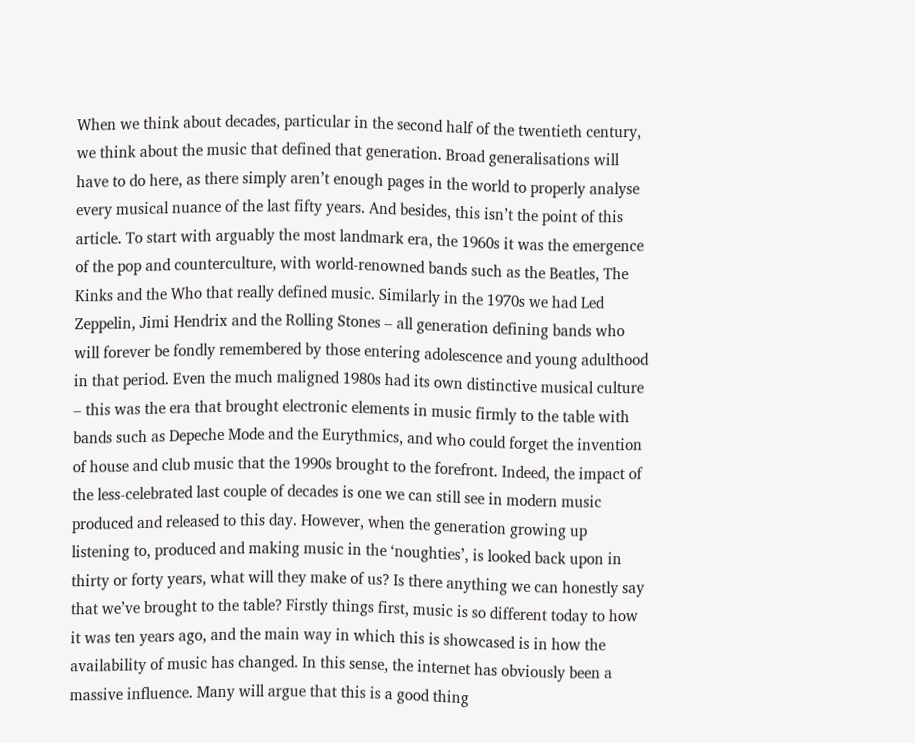When we think about decades, particular in the second half of the twentieth century, we think about the music that defined that generation. Broad generalisations will have to do here, as there simply aren’t enough pages in the world to properly analyse every musical nuance of the last fifty years. And besides, this isn’t the point of this article. To start with arguably the most landmark era, the 1960s it was the emergence of the pop and counterculture, with world-renowned bands such as the Beatles, The Kinks and the Who that really defined music. Similarly in the 1970s we had Led Zeppelin, Jimi Hendrix and the Rolling Stones – all generation defining bands who will forever be fondly remembered by those entering adolescence and young adulthood in that period. Even the much maligned 1980s had its own distinctive musical culture – this was the era that brought electronic elements in music firmly to the table with bands such as Depeche Mode and the Eurythmics, and who could forget the invention of house and club music that the 1990s brought to the forefront. Indeed, the impact of the less-celebrated last couple of decades is one we can still see in modern music produced and released to this day. However, when the generation growing up listening to, produced and making music in the ‘noughties’, is looked back upon in thirty or forty years, what will they make of us? Is there anything we can honestly say that we’ve brought to the table? Firstly things first, music is so different today to how it was ten years ago, and the main way in which this is showcased is in how the availability of music has changed. In this sense, the internet has obviously been a massive influence. Many will argue that this is a good thing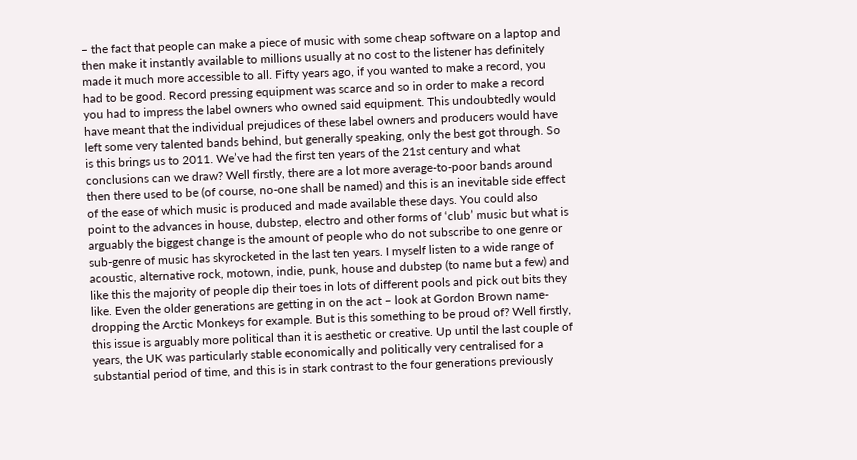– the fact that people can make a piece of music with some cheap software on a laptop and then make it instantly available to millions usually at no cost to the listener has definitely made it much more accessible to all. Fifty years ago, if you wanted to make a record, you had to be good. Record pressing equipment was scarce and so in order to make a record you had to impress the label owners who owned said equipment. This undoubtedly would have meant that the individual prejudices of these label owners and producers would have left some very talented bands behind, but generally speaking, only the best got through. So is this brings us to 2011. We’ve had the first ten years of the 21st century and what conclusions can we draw? Well firstly, there are a lot more average-to-poor bands around then there used to be (of course, no-one shall be named) and this is an inevitable side effect of the ease of which music is produced and made available these days. You could also point to the advances in house, dubstep, electro and other forms of ‘club’ music but what is arguably the biggest change is the amount of people who do not subscribe to one genre or sub-genre of music has skyrocketed in the last ten years. I myself listen to a wide range of acoustic, alternative rock, motown, indie, punk, house and dubstep (to name but a few) and like this the majority of people dip their toes in lots of different pools and pick out bits they like. Even the older generations are getting in on the act – look at Gordon Brown name-dropping the Arctic Monkeys for example. But is this something to be proud of? Well firstly, this issue is arguably more political than it is aesthetic or creative. Up until the last couple of years, the UK was particularly stable economically and politically very centralised for a substantial period of time, and this is in stark contrast to the four generations previously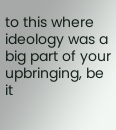to this where ideology was a big part of your upbringing, be it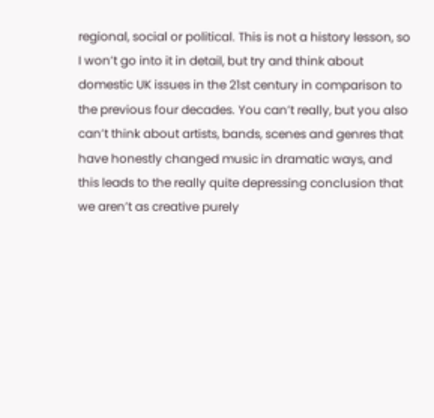regional, social or political. This is not a history lesson, so I won’t go into it in detail, but try and think about domestic UK issues in the 21st century in comparison to the previous four decades. You can’t really, but you also can’t think about artists, bands, scenes and genres that have honestly changed music in dramatic ways, and this leads to the really quite depressing conclusion that we aren’t as creative purely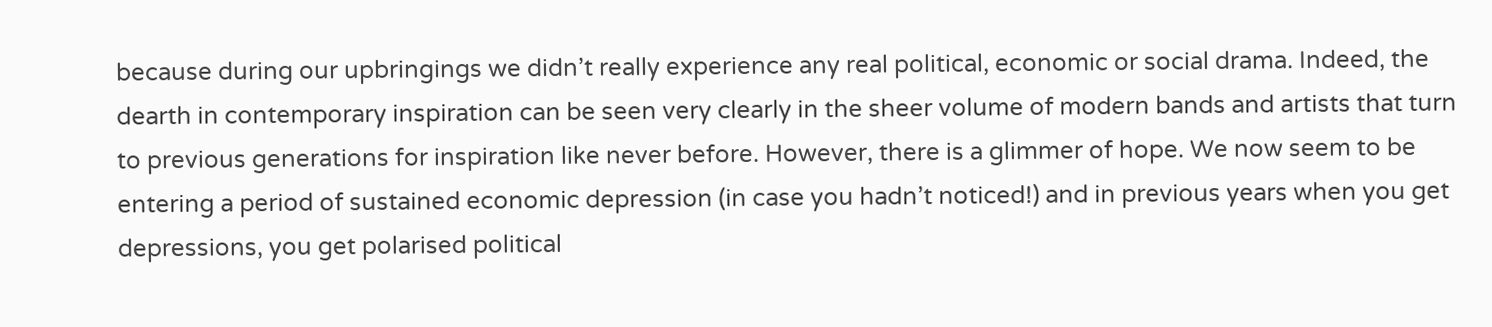because during our upbringings we didn’t really experience any real political, economic or social drama. Indeed, the dearth in contemporary inspiration can be seen very clearly in the sheer volume of modern bands and artists that turn to previous generations for inspiration like never before. However, there is a glimmer of hope. We now seem to be entering a period of sustained economic depression (in case you hadn’t noticed!) and in previous years when you get depressions, you get polarised political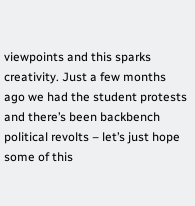viewpoints and this sparks creativity. Just a few months ago we had the student protests and there’s been backbench political revolts – let’s just hope some of this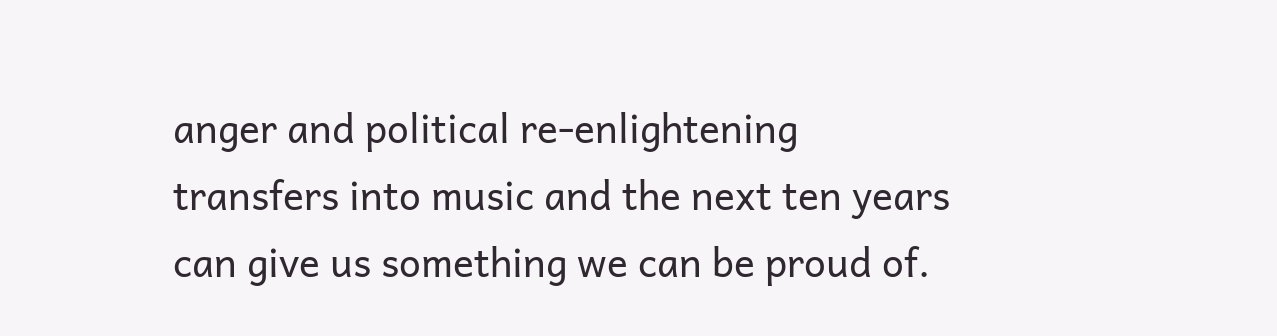anger and political re-enlightening transfers into music and the next ten years can give us something we can be proud of.